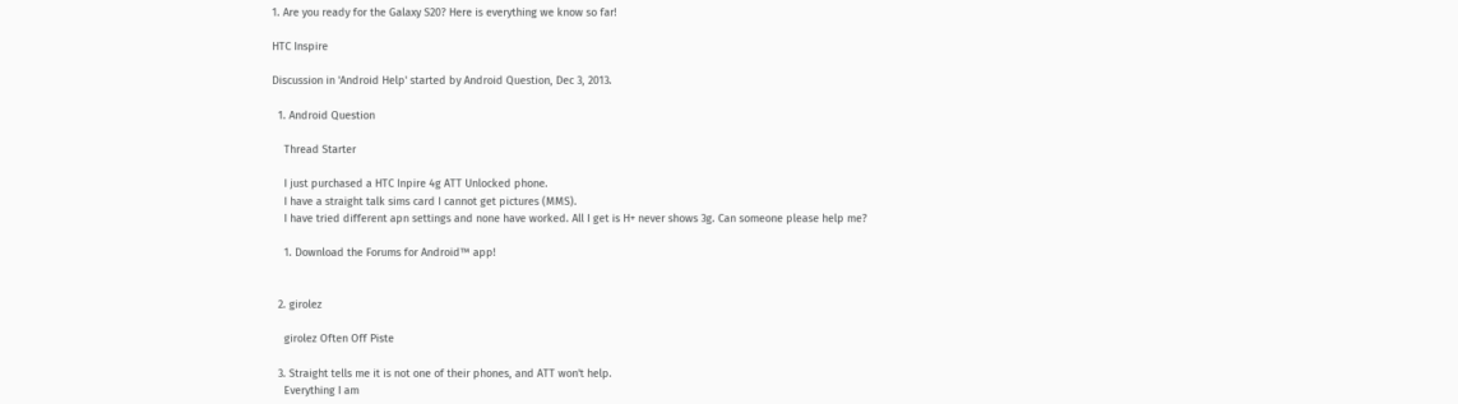1. Are you ready for the Galaxy S20? Here is everything we know so far!

HTC Inspire

Discussion in 'Android Help' started by Android Question, Dec 3, 2013.

  1. Android Question

    Thread Starter

    I just purchased a HTC Inpire 4g ATT Unlocked phone.
    I have a straight talk sims card I cannot get pictures (MMS).
    I have tried different apn settings and none have worked. All I get is H+ never shows 3g. Can someone please help me?

    1. Download the Forums for Android™ app!


  2. girolez

    girolez Often Off Piste

  3. Straight tells me it is not one of their phones, and ATT won't help.
    Everything I am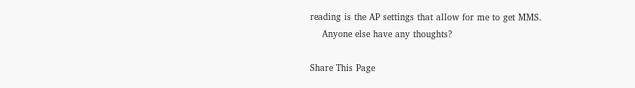reading is the AP settings that allow for me to get MMS.
    Anyone else have any thoughts?

Share This Page